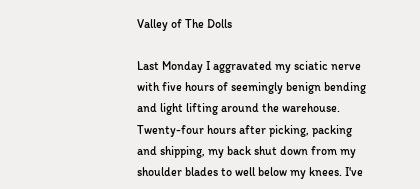Valley of The Dolls

Last Monday I aggravated my sciatic nerve with five hours of seemingly benign bending and light lifting around the warehouse. Twenty-four hours after picking, packing and shipping, my back shut down from my shoulder blades to well below my knees. I've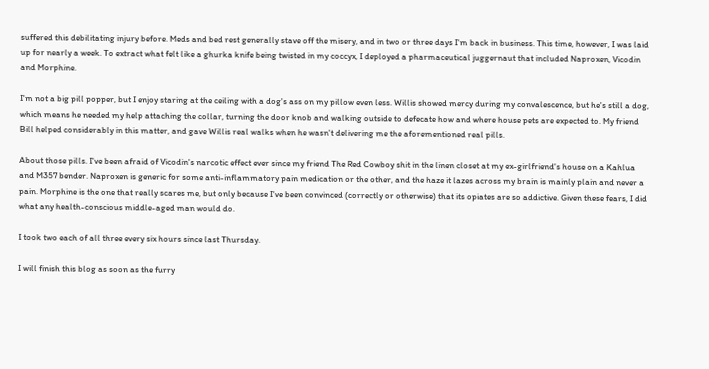suffered this debilitating injury before. Meds and bed rest generally stave off the misery, and in two or three days I'm back in business. This time, however, I was laid up for nearly a week. To extract what felt like a ghurka knife being twisted in my coccyx, I deployed a pharmaceutical juggernaut that included Naproxen, Vicodin and Morphine.

I'm not a big pill popper, but I enjoy staring at the ceiling with a dog's ass on my pillow even less. Willis showed mercy during my convalescence, but he's still a dog, which means he needed my help attaching the collar, turning the door knob and walking outside to defecate how and where house pets are expected to. My friend Bill helped considerably in this matter, and gave Willis real walks when he wasn't delivering me the aforementioned real pills.

About those pills. I've been afraid of Vicodin's narcotic effect ever since my friend The Red Cowboy shit in the linen closet at my ex-girlfriend's house on a Kahlua and M357 bender. Naproxen is generic for some anti-inflammatory pain medication or the other, and the haze it lazes across my brain is mainly plain and never a pain. Morphine is the one that really scares me, but only because I've been convinced (correctly or otherwise) that its opiates are so addictive. Given these fears, I did what any health-conscious middle-aged man would do.

I took two each of all three every six hours since last Thursday.

I will finish this blog as soon as the furry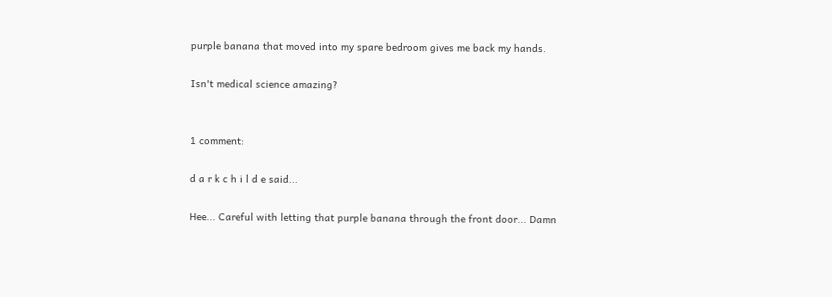purple banana that moved into my spare bedroom gives me back my hands.

Isn't medical science amazing?


1 comment:

d a r k c h i l d e said...

Hee... Careful with letting that purple banana through the front door... Damn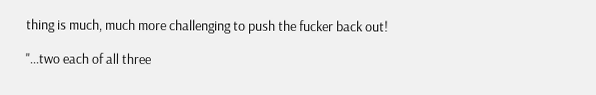thing is much, much more challenging to push the fucker back out!

"...two each of all three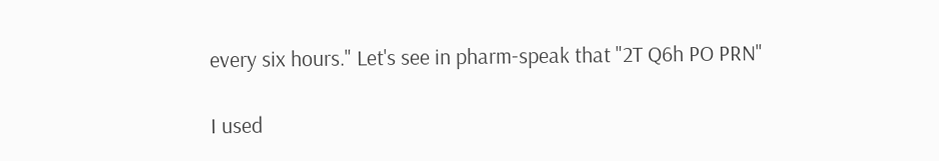every six hours." Let's see in pharm-speak that "2T Q6h PO PRN"

I used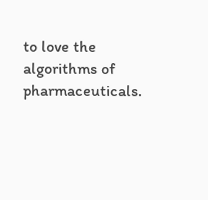to love the algorithms of pharmaceuticals.